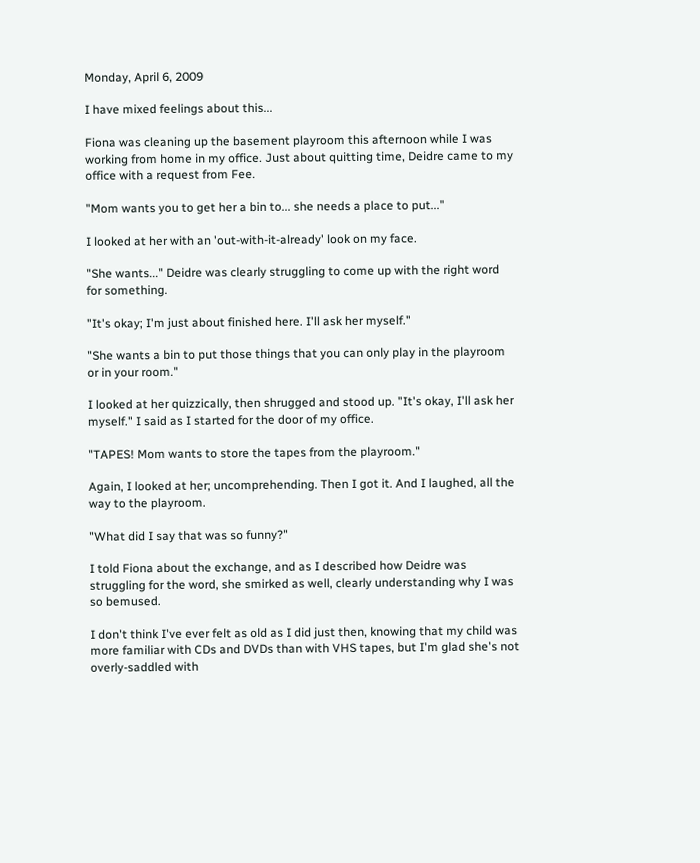Monday, April 6, 2009

I have mixed feelings about this...

Fiona was cleaning up the basement playroom this afternoon while I was working from home in my office. Just about quitting time, Deidre came to my office with a request from Fee.

"Mom wants you to get her a bin to... she needs a place to put..."

I looked at her with an 'out-with-it-already' look on my face.

"She wants..." Deidre was clearly struggling to come up with the right word for something.

"It's okay; I'm just about finished here. I'll ask her myself."

"She wants a bin to put those things that you can only play in the playroom or in your room."

I looked at her quizzically, then shrugged and stood up. "It's okay, I'll ask her myself." I said as I started for the door of my office.

"TAPES! Mom wants to store the tapes from the playroom."

Again, I looked at her; uncomprehending. Then I got it. And I laughed, all the way to the playroom.

"What did I say that was so funny?"

I told Fiona about the exchange, and as I described how Deidre was struggling for the word, she smirked as well, clearly understanding why I was so bemused.

I don't think I've ever felt as old as I did just then, knowing that my child was more familiar with CDs and DVDs than with VHS tapes, but I'm glad she's not overly-saddled with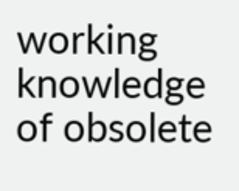working knowledge of obsolete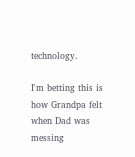technology.

I'm betting this is how Grandpa felt when Dad was messing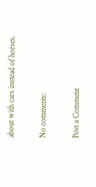about with cars instead of horses.

No comments:

Post a Comment